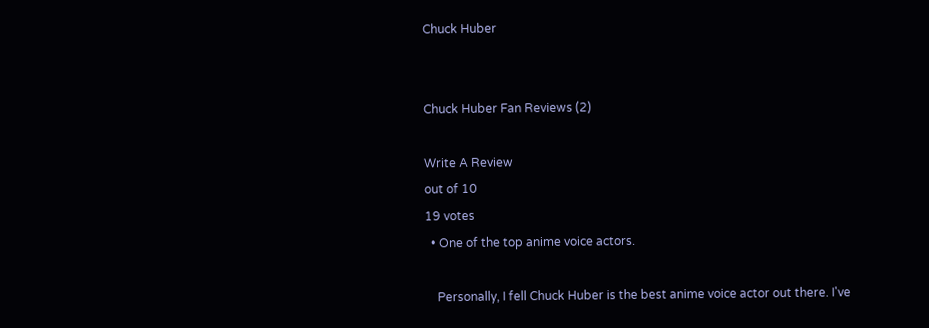Chuck Huber


Chuck Huber Fan Reviews (2)

Write A Review
out of 10
19 votes
  • One of the top anime voice actors.

    Personally, I fell Chuck Huber is the best anime voice actor out there. I've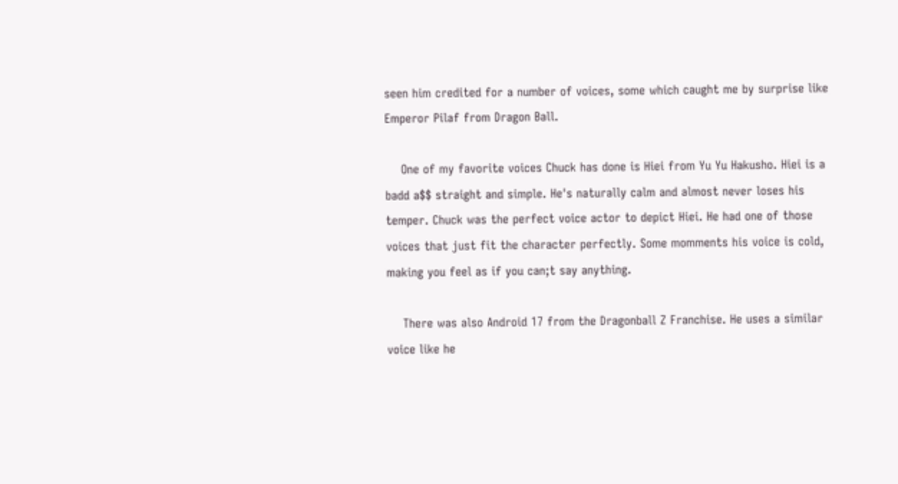seen him credited for a number of voices, some which caught me by surprise like Emperor Pilaf from Dragon Ball.

    One of my favorite voices Chuck has done is Hiei from Yu Yu Hakusho. Hiei is a badd a$$ straight and simple. He's naturally calm and almost never loses his temper. Chuck was the perfect voice actor to depict Hiei. He had one of those voices that just fit the character perfectly. Some momments his voice is cold, making you feel as if you can;t say anything.

    There was also Android 17 from the Dragonball Z Franchise. He uses a similar voice like he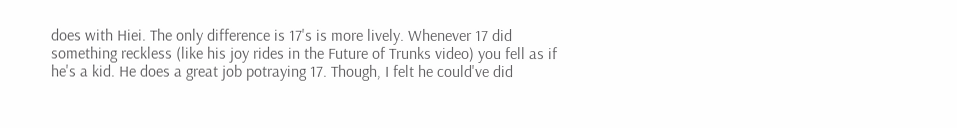does with Hiei. The only difference is 17's is more lively. Whenever 17 did something reckless (like his joy rides in the Future of Trunks video) you fell as if he's a kid. He does a great job potraying 17. Though, I felt he could've did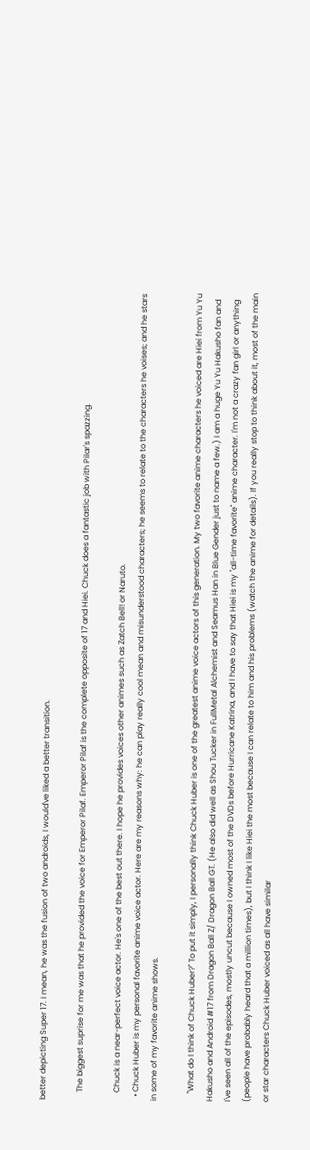better depicting Super 17. I mean, he was the fusion of two androids, I would've liked a better transition.

    The biggest suprise for me was that he provided the voice for Emperor Pilaf. Emperor Pilaf is the complete opposite of 17 and Hiei. Chuck does a fantastic job with Pilar's spazzing.

    Chuck is a near-perfect voice actor. He's one of the best out there. I hope he provides voices other animes such as Zatch Bell! or Naruto.
  • Chuck Huber is my personal favorite anime voice actor. Here are my reasons why: he can play really cool mean and misunderstood characters; he seems to relate to the characters he voises; and he stars in some of my favorite anime shows.

    "What do I think of Chuck Huber?" To put it simply, I personally think Chuck Huber is one of the greatest anime voice actors of this generation. My two favorite anime characters he voiced are Hiei from Yu Yu Hakusho and Android #17 from Dragon Ball Z/ Dragon Ball GT. (He also did well as Shou Tucker in FullMetal Alchemist and Seamus Han in Blue Gender just to name a few.) I am a huge Yu Yu Hakusho fan and I've seen all of the episodes, mostly uncut because I owned most of the DVDs before Hurricane Katrina, and I have to say that Hiei is my "all-time favorite" anime character. I'm not a crazy fan girl or anything (people have probably heard that a million times), but I think I like Hiei the most because I can relate to him and his problems (watch the anime for details). If you really stop to think about it, most of the main or star characters Chuck Huber voiced as all have similar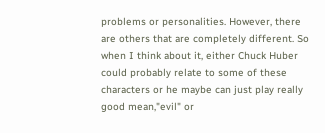problems or personalities. However, there are others that are completely different. So when I think about it, either Chuck Huber could probably relate to some of these characters or he maybe can just play really good mean,"evil" or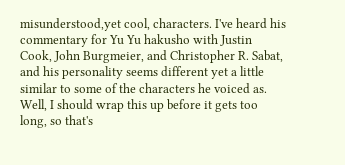misunderstood,yet cool, characters. I've heard his commentary for Yu Yu hakusho with Justin Cook, John Burgmeier, and Christopher R. Sabat, and his personality seems different yet a little similar to some of the characters he voiced as. Well, I should wrap this up before it gets too long, so that's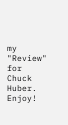my "Review" for Chuck Huber. Enjoy!